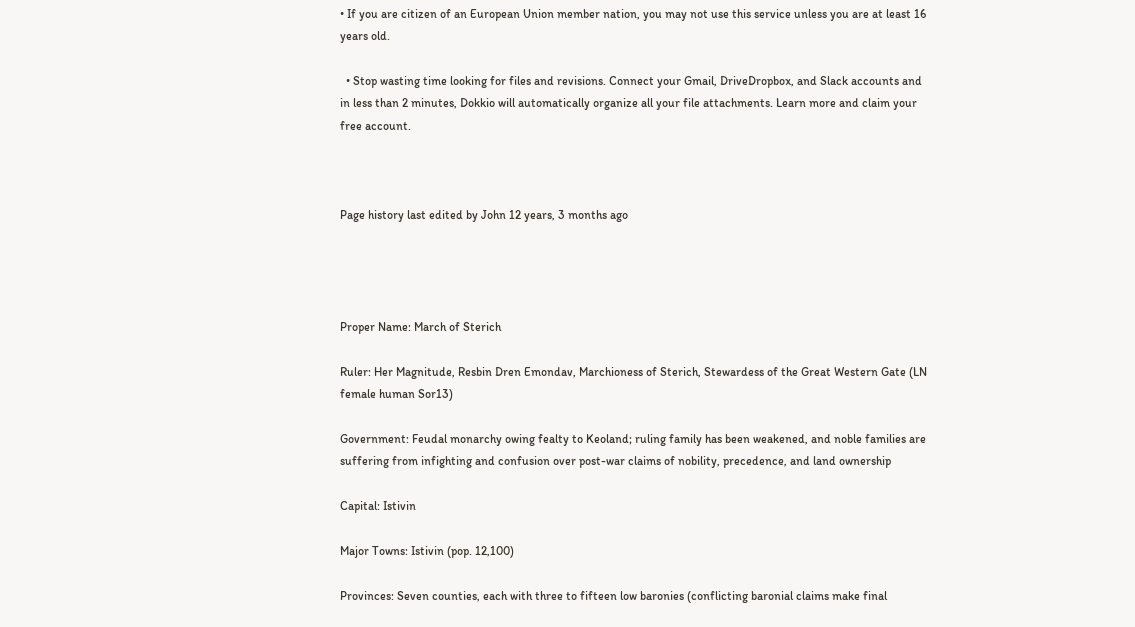• If you are citizen of an European Union member nation, you may not use this service unless you are at least 16 years old.

  • Stop wasting time looking for files and revisions. Connect your Gmail, DriveDropbox, and Slack accounts and in less than 2 minutes, Dokkio will automatically organize all your file attachments. Learn more and claim your free account.



Page history last edited by John 12 years, 3 months ago




Proper Name: March of Sterich

Ruler: Her Magnitude, Resbin Dren Emondav, Marchioness of Sterich, Stewardess of the Great Western Gate (LN female human Sor13)

Government: Feudal monarchy owing fealty to Keoland; ruling family has been weakened, and noble families are suffering from infighting and confusion over post-war claims of nobility, precedence, and land ownership

Capital: Istivin

Major Towns: Istivin (pop. 12,100)

Provinces: Seven counties, each with three to fifteen low baronies (conflicting baronial claims make final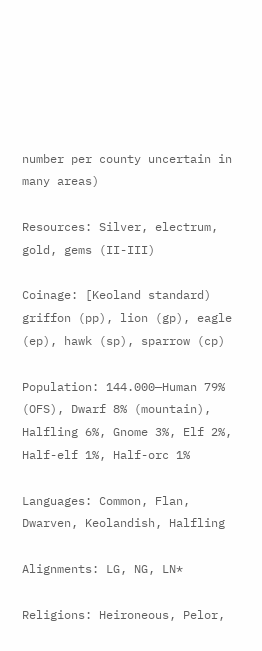number per county uncertain in many areas)

Resources: Silver, electrum, gold, gems (II-III)

Coinage: [Keoland standard) griffon (pp), lion (gp), eagle (ep), hawk (sp), sparrow (cp)

Population: 144.000—Human 79% (OFS), Dwarf 8% (mountain), Halfling 6%, Gnome 3%, Elf 2%, Half-elf 1%, Half-orc 1%

Languages: Common, Flan, Dwarven, Keolandish, Halfling

Alignments: LG, NG, LN*

Religions: Heironeous, Pelor,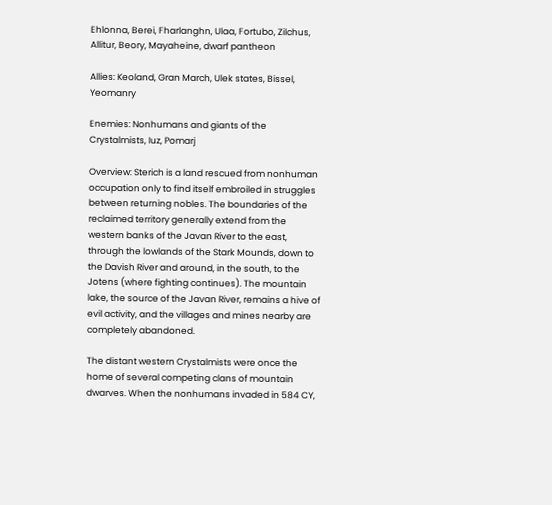Ehlonna, Berei, Fharlanghn, Ulaa, Fortubo, Zilchus, Allitur, Beory, Mayaheine, dwarf pantheon

Allies: Keoland, Gran March, Ulek states, Bissel, Yeomanry

Enemies: Nonhumans and giants of the Crystalmists, Iuz, Pomarj

Overview: Sterich is a land rescued from nonhuman occupation only to find itself embroiled in struggles between returning nobles. The boundaries of the reclaimed territory generally extend from the western banks of the Javan River to the east, through the lowlands of the Stark Mounds, down to the Davish River and around, in the south, to the Jotens (where fighting continues). The mountain lake, the source of the Javan River, remains a hive of evil activity, and the villages and mines nearby are completely abandoned.

The distant western Crystalmists were once the home of several competing clans of mountain dwarves. When the nonhumans invaded in 584 CY,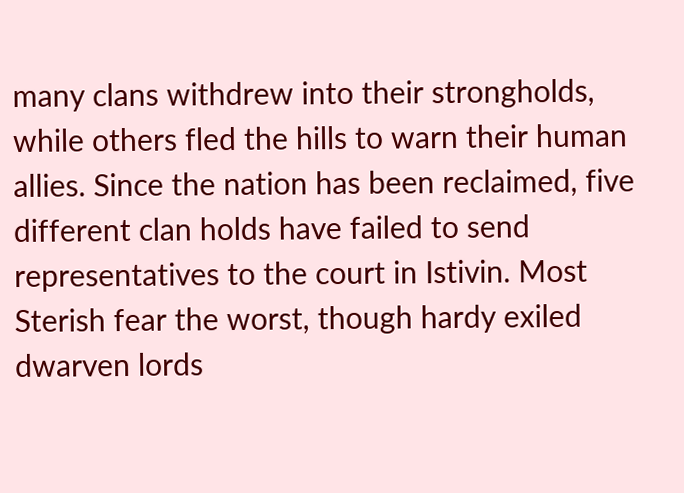many clans withdrew into their strongholds, while others fled the hills to warn their human allies. Since the nation has been reclaimed, five different clan holds have failed to send representatives to the court in Istivin. Most Sterish fear the worst, though hardy exiled dwarven lords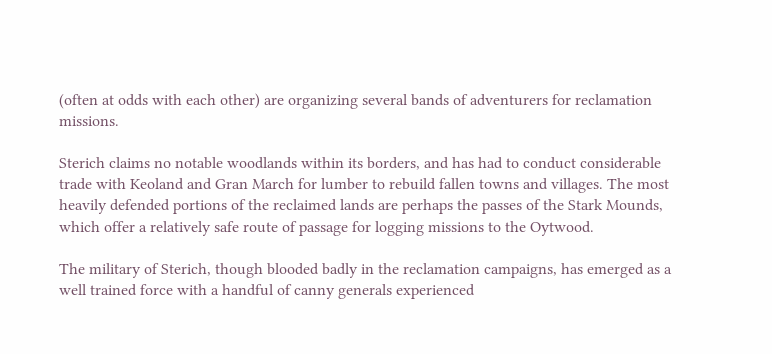(often at odds with each other) are organizing several bands of adventurers for reclamation missions.

Sterich claims no notable woodlands within its borders, and has had to conduct considerable trade with Keoland and Gran March for lumber to rebuild fallen towns and villages. The most heavily defended portions of the reclaimed lands are perhaps the passes of the Stark Mounds, which offer a relatively safe route of passage for logging missions to the Oytwood.

The military of Sterich, though blooded badly in the reclamation campaigns, has emerged as a well trained force with a handful of canny generals experienced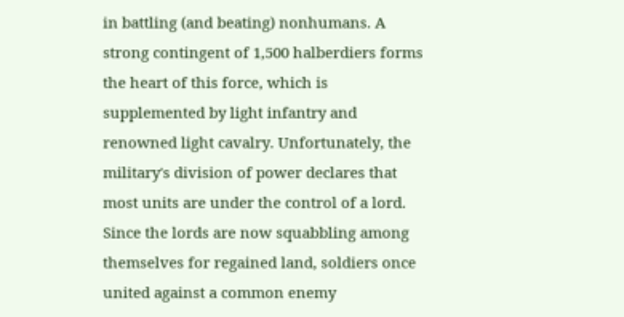in battling (and beating) nonhumans. A strong contingent of 1,500 halberdiers forms the heart of this force, which is supplemented by light infantry and renowned light cavalry. Unfortunately, the military's division of power declares that most units are under the control of a lord. Since the lords are now squabbling among themselves for regained land, soldiers once united against a common enemy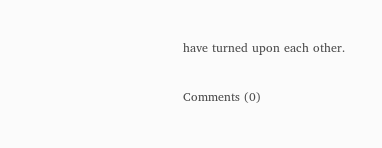have turned upon each other.

Comments (0)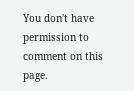You don't have permission to comment on this page.